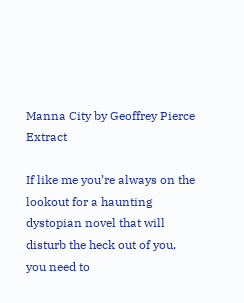Manna City by Geoffrey Pierce Extract

If like me you’re always on the lookout for a haunting dystopian novel that will disturb the heck out of you, you need to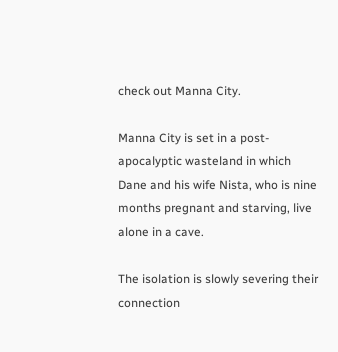check out Manna City.

Manna City is set in a post-apocalyptic wasteland in which Dane and his wife Nista, who is nine months pregnant and starving, live alone in a cave.

The isolation is slowly severing their connection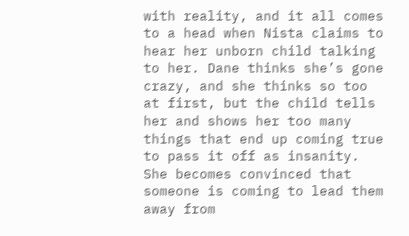with reality, and it all comes to a head when Nista claims to hear her unborn child talking to her. Dane thinks she’s gone crazy, and she thinks so too at first, but the child tells her and shows her too many things that end up coming true to pass it off as insanity. She becomes convinced that someone is coming to lead them away from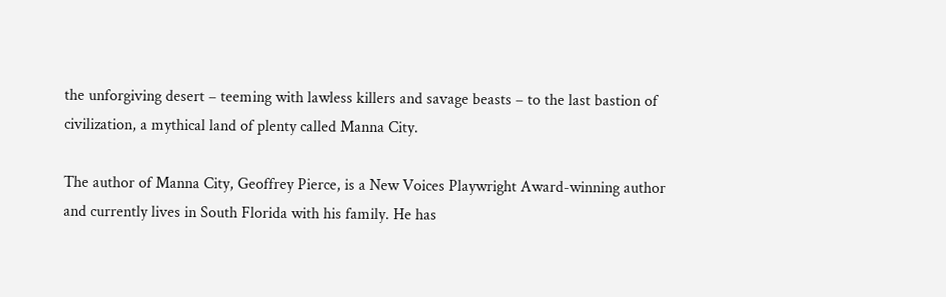the unforgiving desert – teeming with lawless killers and savage beasts – to the last bastion of civilization, a mythical land of plenty called Manna City.

The author of Manna City, Geoffrey Pierce, is a New Voices Playwright Award-winning author and currently lives in South Florida with his family. He has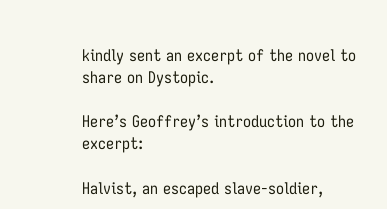kindly sent an excerpt of the novel to share on Dystopic.

Here’s Geoffrey’s introduction to the excerpt:

Halvist, an escaped slave-soldier,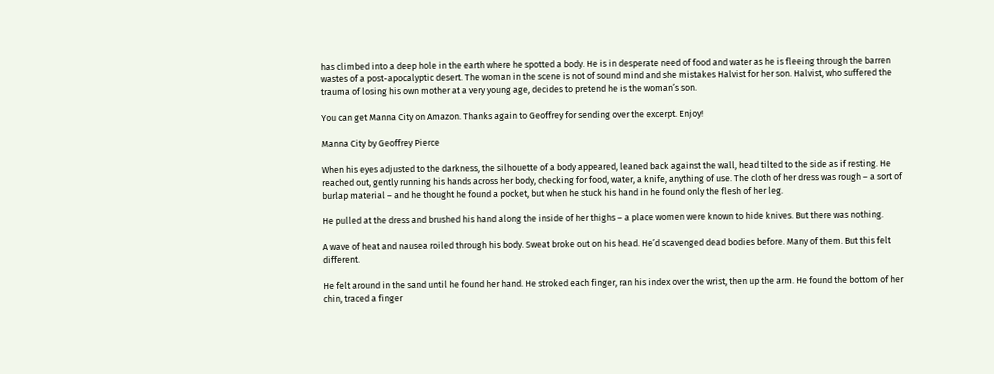has climbed into a deep hole in the earth where he spotted a body. He is in desperate need of food and water as he is fleeing through the barren wastes of a post-apocalyptic desert. The woman in the scene is not of sound mind and she mistakes Halvist for her son. Halvist, who suffered the trauma of losing his own mother at a very young age, decides to pretend he is the woman’s son.

You can get Manna City on Amazon. Thanks again to Geoffrey for sending over the excerpt. Enjoy!

Manna City by Geoffrey Pierce

When his eyes adjusted to the darkness, the silhouette of a body appeared, leaned back against the wall, head tilted to the side as if resting. He reached out, gently running his hands across her body, checking for food, water, a knife, anything of use. The cloth of her dress was rough – a sort of burlap material – and he thought he found a pocket, but when he stuck his hand in he found only the flesh of her leg.

He pulled at the dress and brushed his hand along the inside of her thighs – a place women were known to hide knives. But there was nothing.

A wave of heat and nausea roiled through his body. Sweat broke out on his head. He’d scavenged dead bodies before. Many of them. But this felt different.

He felt around in the sand until he found her hand. He stroked each finger, ran his index over the wrist, then up the arm. He found the bottom of her chin, traced a finger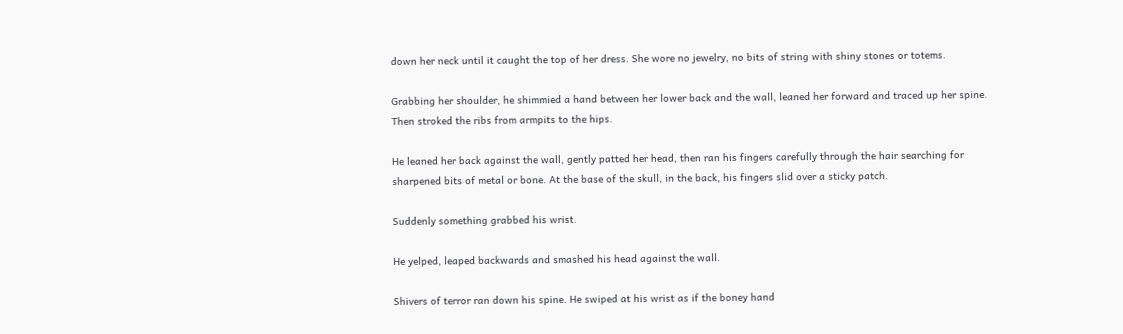down her neck until it caught the top of her dress. She wore no jewelry, no bits of string with shiny stones or totems.

Grabbing her shoulder, he shimmied a hand between her lower back and the wall, leaned her forward and traced up her spine. Then stroked the ribs from armpits to the hips.

He leaned her back against the wall, gently patted her head, then ran his fingers carefully through the hair searching for sharpened bits of metal or bone. At the base of the skull, in the back, his fingers slid over a sticky patch.

Suddenly something grabbed his wrist.

He yelped, leaped backwards and smashed his head against the wall.

Shivers of terror ran down his spine. He swiped at his wrist as if the boney hand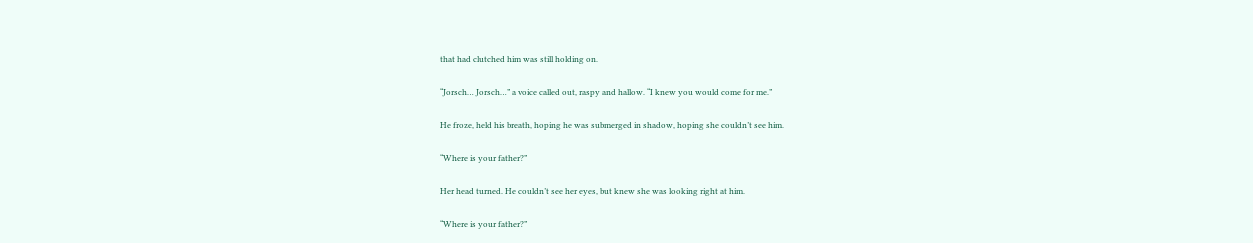that had clutched him was still holding on.

“Jorsch… Jorsch…” a voice called out, raspy and hallow. “I knew you would come for me.”

He froze, held his breath, hoping he was submerged in shadow, hoping she couldn’t see him.

“Where is your father?”

Her head turned. He couldn’t see her eyes, but knew she was looking right at him.

“Where is your father?”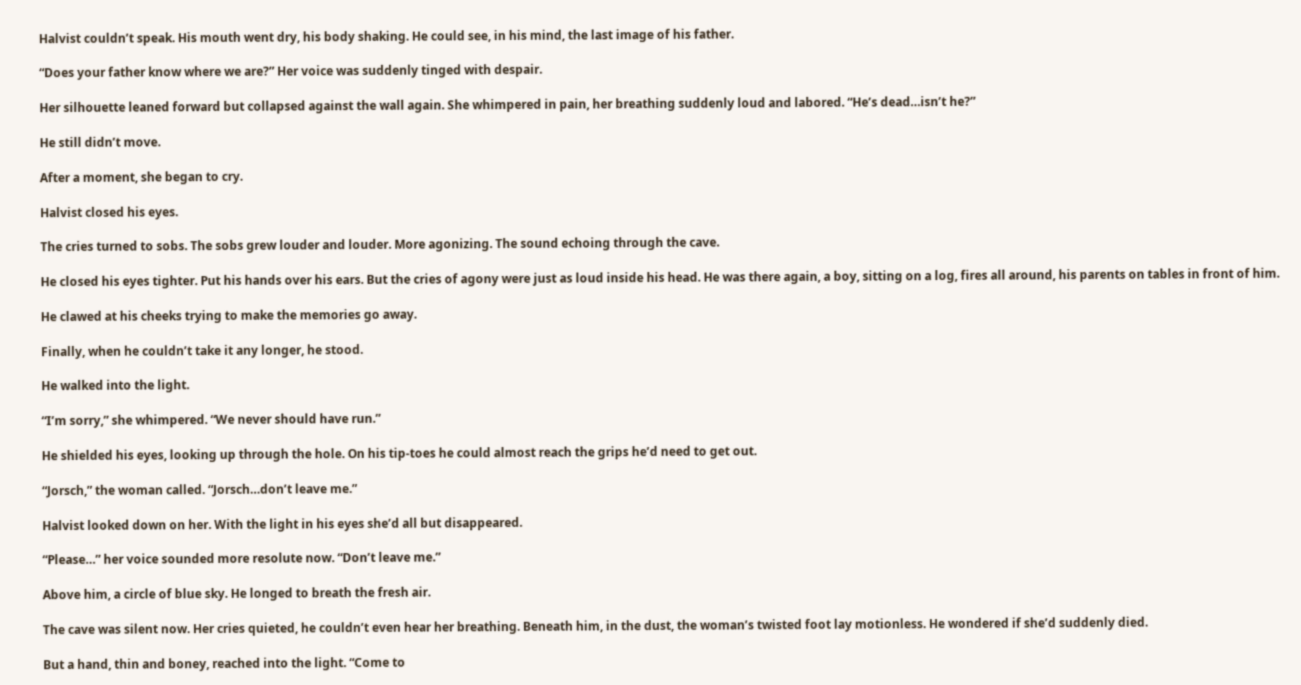Halvist couldn’t speak. His mouth went dry, his body shaking. He could see, in his mind, the last image of his father.

“Does your father know where we are?” Her voice was suddenly tinged with despair.

Her silhouette leaned forward but collapsed against the wall again. She whimpered in pain, her breathing suddenly loud and labored. “He’s dead…isn’t he?”

He still didn’t move.

After a moment, she began to cry.

Halvist closed his eyes.

The cries turned to sobs. The sobs grew louder and louder. More agonizing. The sound echoing through the cave.

He closed his eyes tighter. Put his hands over his ears. But the cries of agony were just as loud inside his head. He was there again, a boy, sitting on a log, fires all around, his parents on tables in front of him.

He clawed at his cheeks trying to make the memories go away.

Finally, when he couldn’t take it any longer, he stood.

He walked into the light.

“I’m sorry,” she whimpered. “We never should have run.”

He shielded his eyes, looking up through the hole. On his tip-toes he could almost reach the grips he’d need to get out.

“Jorsch,” the woman called. “Jorsch…don’t leave me.”

Halvist looked down on her. With the light in his eyes she’d all but disappeared.

“Please…” her voice sounded more resolute now. “Don’t leave me.”

Above him, a circle of blue sky. He longed to breath the fresh air.

The cave was silent now. Her cries quieted, he couldn’t even hear her breathing. Beneath him, in the dust, the woman’s twisted foot lay motionless. He wondered if she’d suddenly died.

But a hand, thin and boney, reached into the light. “Come to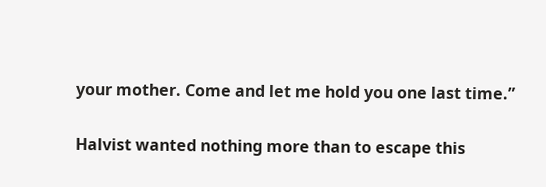your mother. Come and let me hold you one last time.”

Halvist wanted nothing more than to escape this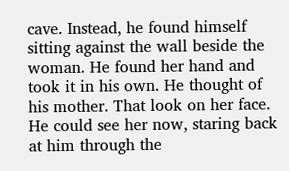cave. Instead, he found himself sitting against the wall beside the woman. He found her hand and took it in his own. He thought of his mother. That look on her face. He could see her now, staring back at him through the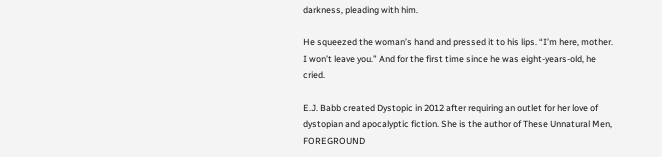darkness, pleading with him.

He squeezed the woman’s hand and pressed it to his lips. “I’m here, mother. I won’t leave you.” And for the first time since he was eight-years-old, he cried.

E.J. Babb created Dystopic in 2012 after requiring an outlet for her love of dystopian and apocalyptic fiction. She is the author of These Unnatural Men, FOREGROUND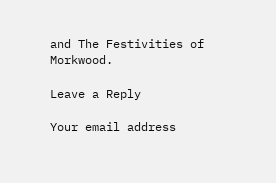and The Festivities of Morkwood.

Leave a Reply

Your email address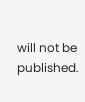will not be published.